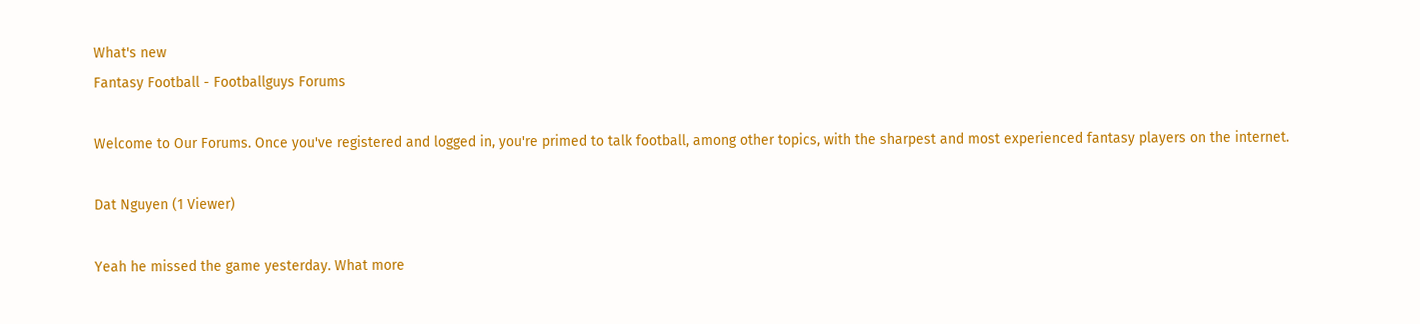What's new
Fantasy Football - Footballguys Forums

Welcome to Our Forums. Once you've registered and logged in, you're primed to talk football, among other topics, with the sharpest and most experienced fantasy players on the internet.

Dat Nguyen (1 Viewer)

Yeah he missed the game yesterday. What more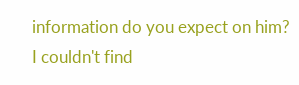information do you expect on him? I couldn't find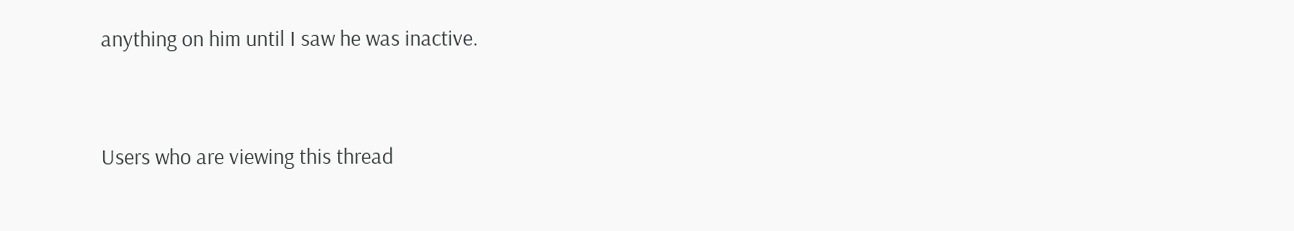anything on him until I saw he was inactive.


Users who are viewing this thread